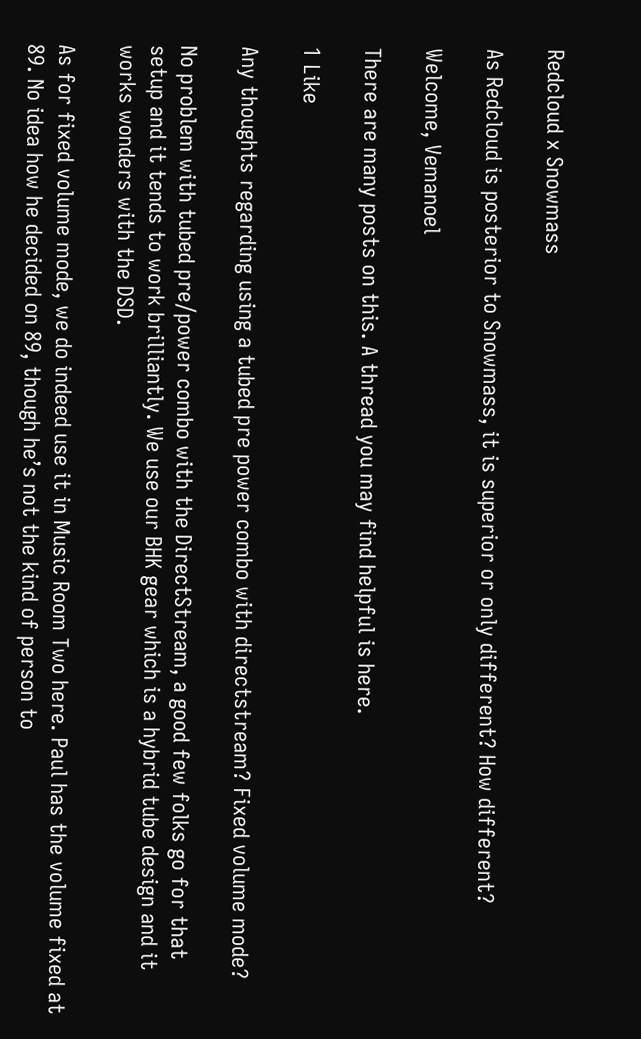Redcloud x Snowmass

As Redcloud is posterior to Snowmass, it is superior or only different? How different?

Welcome, Vemanoel

There are many posts on this. A thread you may find helpful is here.

1 Like

Any thoughts regarding using a tubed pre power combo with directstream? Fixed volume mode?

No problem with tubed pre/power combo with the DirectStream, a good few folks go for that setup and it tends to work brilliantly. We use our BHK gear which is a hybrid tube design and it works wonders with the DSD.

As for fixed volume mode, we do indeed use it in Music Room Two here. Paul has the volume fixed at 89. No idea how he decided on 89, though he’s not the kind of person to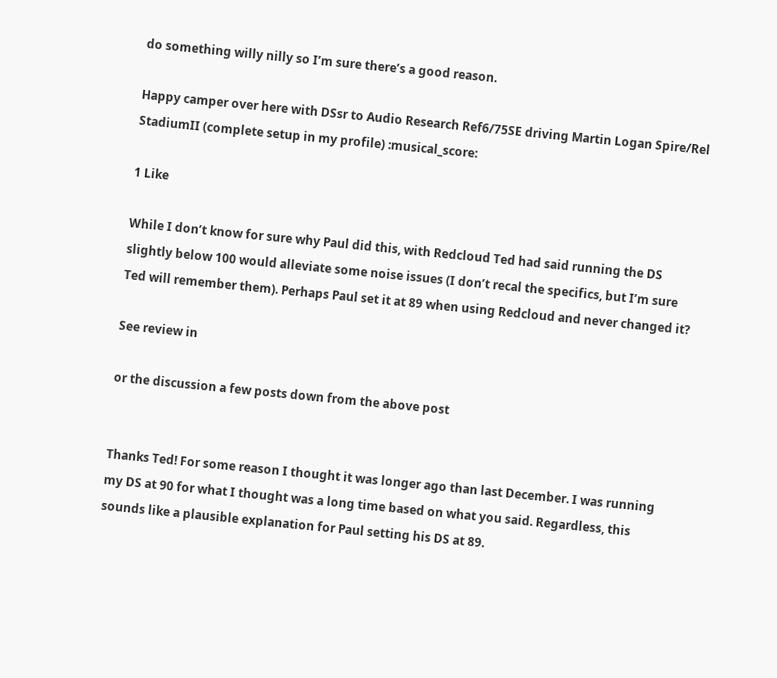do something willy nilly so I’m sure there’s a good reason.

Happy camper over here with DSsr to Audio Research Ref6/75SE driving Martin Logan Spire/Rel StadiumII (complete setup in my profile) :musical_score:

1 Like

While I don’t know for sure why Paul did this, with Redcloud Ted had said running the DS slightly below 100 would alleviate some noise issues (I don’t recal the specifics, but I’m sure Ted will remember them). Perhaps Paul set it at 89 when using Redcloud and never changed it?

See review in

or the discussion a few posts down from the above post


Thanks Ted! For some reason I thought it was longer ago than last December. I was running my DS at 90 for what I thought was a long time based on what you said. Regardless, this sounds like a plausible explanation for Paul setting his DS at 89.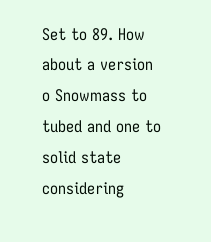Set to 89. How about a version o Snowmass to tubed and one to solid state considering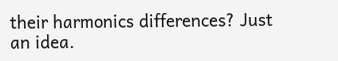their harmonics differences? Just an idea.